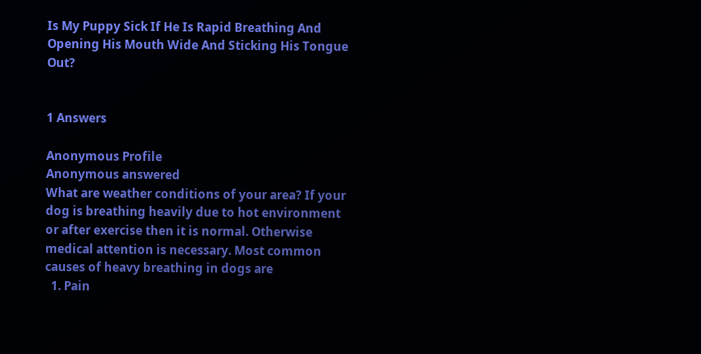Is My Puppy Sick If He Is Rapid Breathing And Opening His Mouth Wide And Sticking His Tongue Out?


1 Answers

Anonymous Profile
Anonymous answered
What are weather conditions of your area? If your dog is breathing heavily due to hot environment or after exercise then it is normal. Otherwise medical attention is necessary. Most common causes of heavy breathing in dogs are
  1. Pain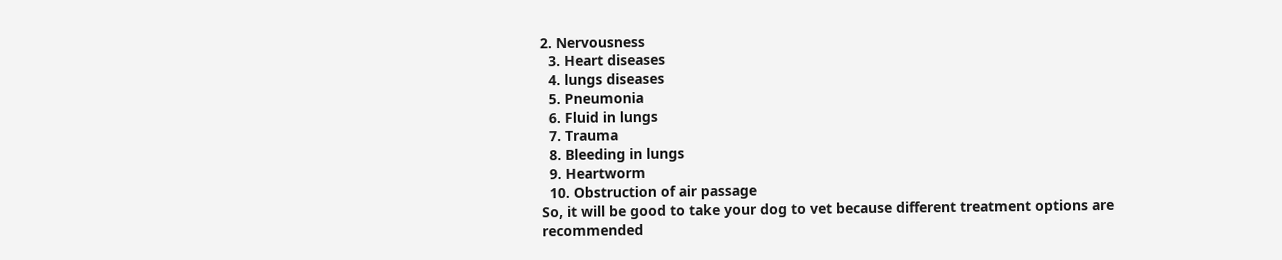2. Nervousness
  3. Heart diseases
  4. lungs diseases
  5. Pneumonia
  6. Fluid in lungs
  7. Trauma
  8. Bleeding in lungs
  9. Heartworm
  10. Obstruction of air passage
So, it will be good to take your dog to vet because different treatment options are recommended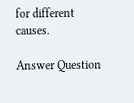for different causes.

Answer Question